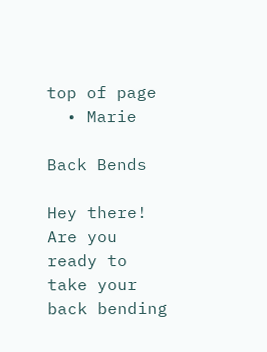top of page
  • Marie

Back Bends

Hey there! Are you ready to take your back bending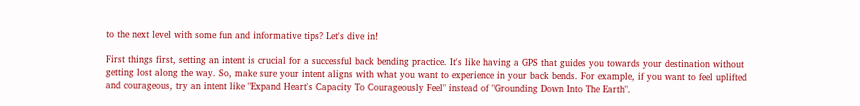to the next level with some fun and informative tips? Let's dive in!

First things first, setting an intent is crucial for a successful back bending practice. It's like having a GPS that guides you towards your destination without getting lost along the way. So, make sure your intent aligns with what you want to experience in your back bends. For example, if you want to feel uplifted and courageous, try an intent like "Expand Heart's Capacity To Courageously Feel" instead of "Grounding Down Into The Earth".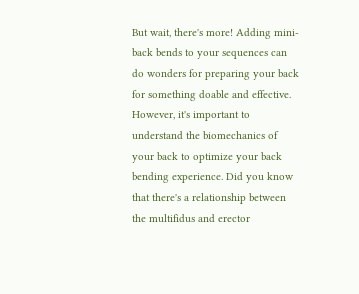But wait, there's more! Adding mini-back bends to your sequences can do wonders for preparing your back for something doable and effective. However, it's important to understand the biomechanics of your back to optimize your back bending experience. Did you know that there's a relationship between the multifidus and erector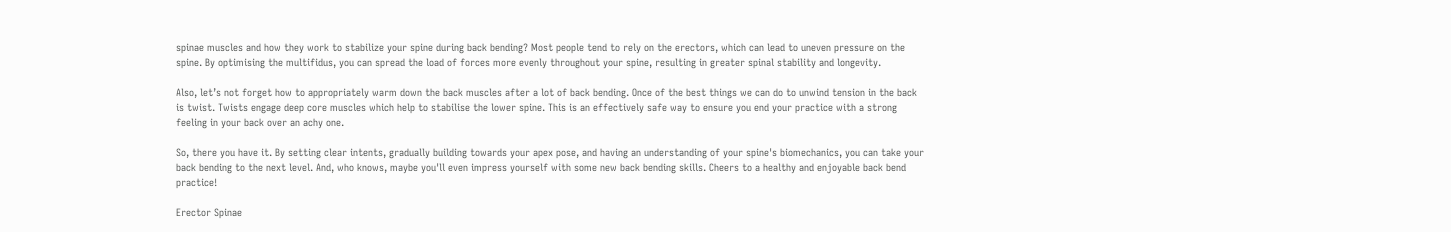spinae muscles and how they work to stabilize your spine during back bending? Most people tend to rely on the erectors, which can lead to uneven pressure on the spine. By optimising the multifidus, you can spread the load of forces more evenly throughout your spine, resulting in greater spinal stability and longevity.

Also, let’s not forget how to appropriately warm down the back muscles after a lot of back bending. Once of the best things we can do to unwind tension in the back is twist. Twists engage deep core muscles which help to stabilise the lower spine. This is an effectively safe way to ensure you end your practice with a strong feeling in your back over an achy one.

So, there you have it. By setting clear intents, gradually building towards your apex pose, and having an understanding of your spine's biomechanics, you can take your back bending to the next level. And, who knows, maybe you'll even impress yourself with some new back bending skills. Cheers to a healthy and enjoyable back bend practice!

Erector Spinae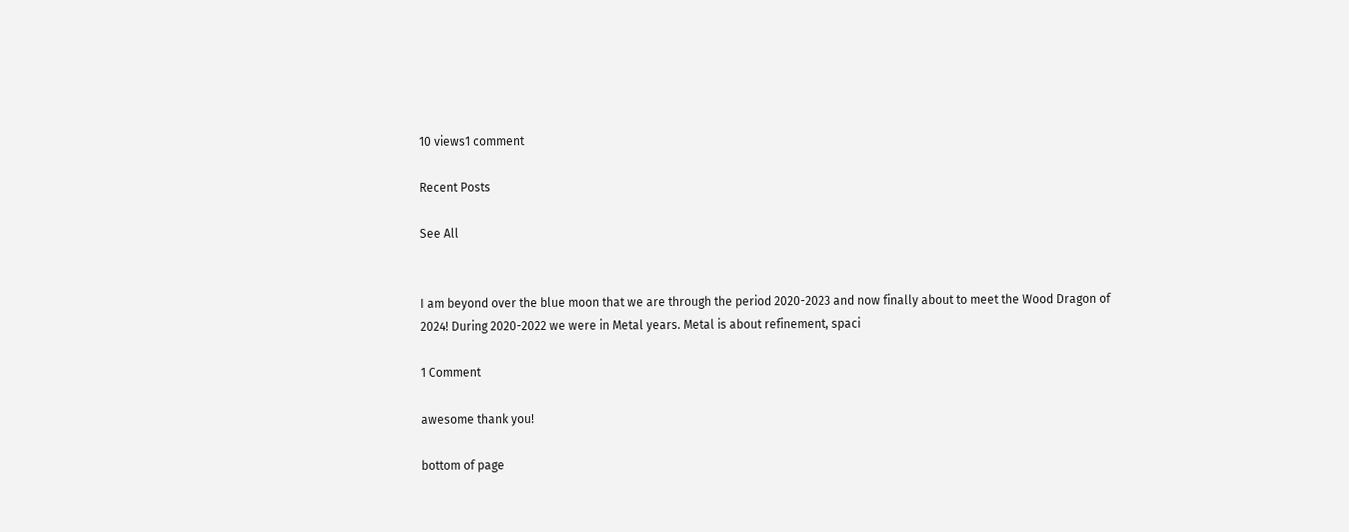10 views1 comment

Recent Posts

See All


I am beyond over the blue moon that we are through the period 2020-2023 and now finally about to meet the Wood Dragon of 2024! During 2020-2022 we were in Metal years. Metal is about refinement, spaci

1 Comment

awesome thank you!

bottom of page